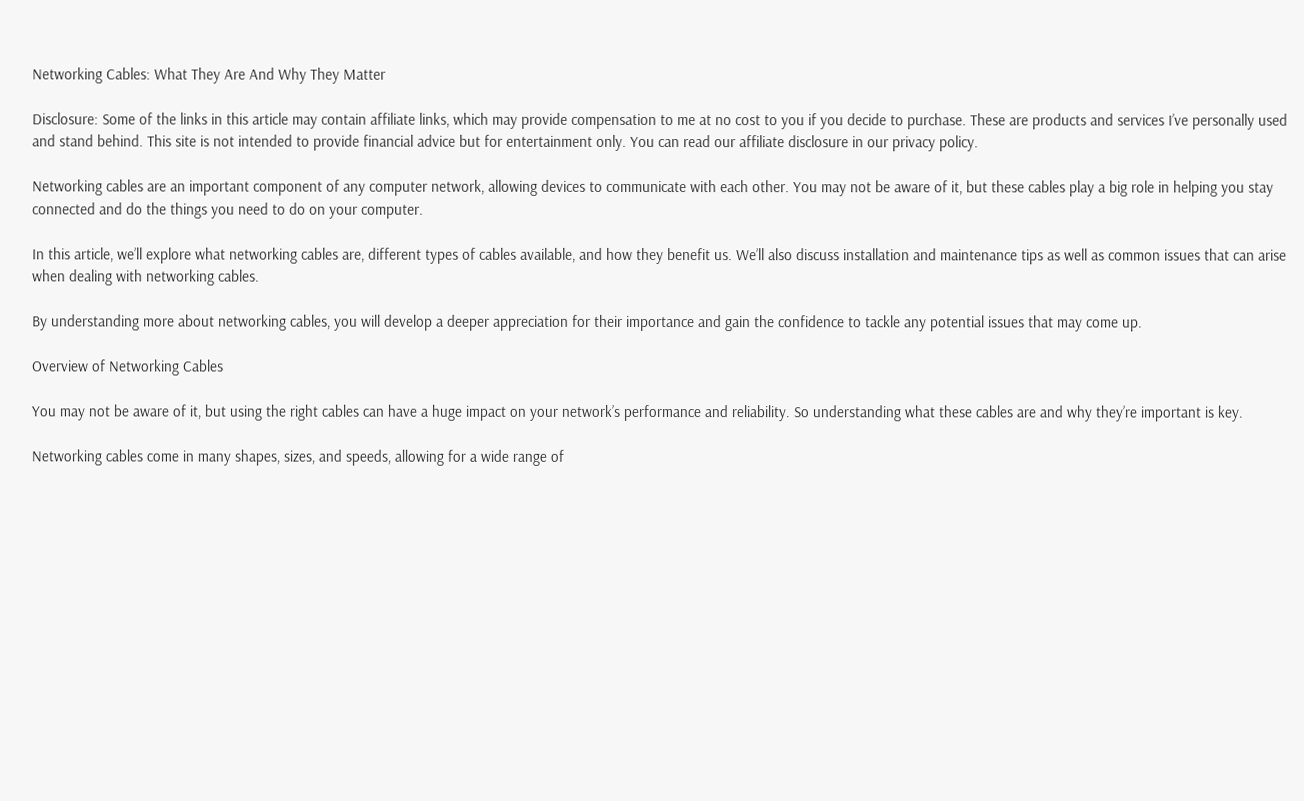Networking Cables: What They Are And Why They Matter

Disclosure: Some of the links in this article may contain affiliate links, which may provide compensation to me at no cost to you if you decide to purchase. These are products and services I’ve personally used and stand behind. This site is not intended to provide financial advice but for entertainment only. You can read our affiliate disclosure in our privacy policy.

Networking cables are an important component of any computer network, allowing devices to communicate with each other. You may not be aware of it, but these cables play a big role in helping you stay connected and do the things you need to do on your computer.

In this article, we’ll explore what networking cables are, different types of cables available, and how they benefit us. We’ll also discuss installation and maintenance tips as well as common issues that can arise when dealing with networking cables.

By understanding more about networking cables, you will develop a deeper appreciation for their importance and gain the confidence to tackle any potential issues that may come up.

Overview of Networking Cables

You may not be aware of it, but using the right cables can have a huge impact on your network’s performance and reliability. So understanding what these cables are and why they’re important is key.

Networking cables come in many shapes, sizes, and speeds, allowing for a wide range of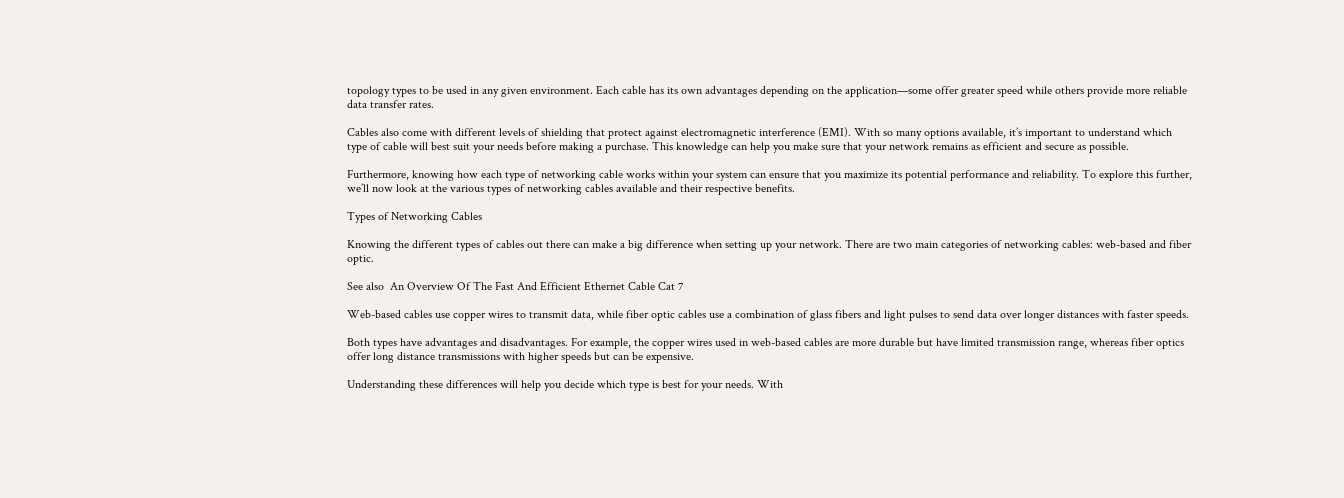topology types to be used in any given environment. Each cable has its own advantages depending on the application—some offer greater speed while others provide more reliable data transfer rates.

Cables also come with different levels of shielding that protect against electromagnetic interference (EMI). With so many options available, it’s important to understand which type of cable will best suit your needs before making a purchase. This knowledge can help you make sure that your network remains as efficient and secure as possible.

Furthermore, knowing how each type of networking cable works within your system can ensure that you maximize its potential performance and reliability. To explore this further, we’ll now look at the various types of networking cables available and their respective benefits.

Types of Networking Cables

Knowing the different types of cables out there can make a big difference when setting up your network. There are two main categories of networking cables: web-based and fiber optic.

See also  An Overview Of The Fast And Efficient Ethernet Cable Cat 7

Web-based cables use copper wires to transmit data, while fiber optic cables use a combination of glass fibers and light pulses to send data over longer distances with faster speeds.

Both types have advantages and disadvantages. For example, the copper wires used in web-based cables are more durable but have limited transmission range, whereas fiber optics offer long distance transmissions with higher speeds but can be expensive.

Understanding these differences will help you decide which type is best for your needs. With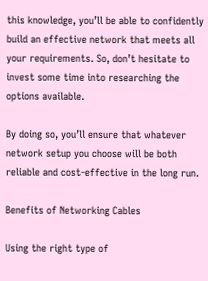this knowledge, you’ll be able to confidently build an effective network that meets all your requirements. So, don’t hesitate to invest some time into researching the options available.

By doing so, you’ll ensure that whatever network setup you choose will be both reliable and cost-effective in the long run.

Benefits of Networking Cables

Using the right type of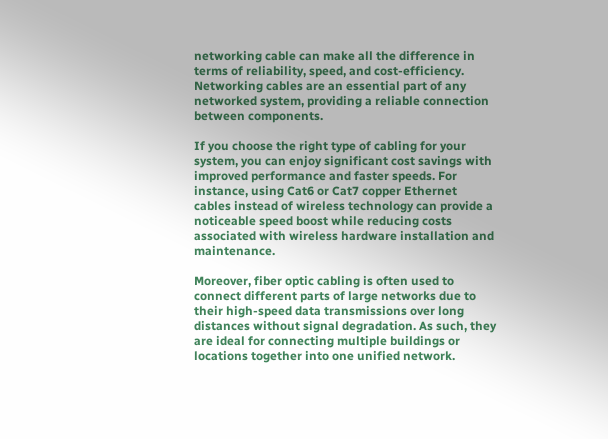networking cable can make all the difference in terms of reliability, speed, and cost-efficiency. Networking cables are an essential part of any networked system, providing a reliable connection between components.

If you choose the right type of cabling for your system, you can enjoy significant cost savings with improved performance and faster speeds. For instance, using Cat6 or Cat7 copper Ethernet cables instead of wireless technology can provide a noticeable speed boost while reducing costs associated with wireless hardware installation and maintenance.

Moreover, fiber optic cabling is often used to connect different parts of large networks due to their high-speed data transmissions over long distances without signal degradation. As such, they are ideal for connecting multiple buildings or locations together into one unified network.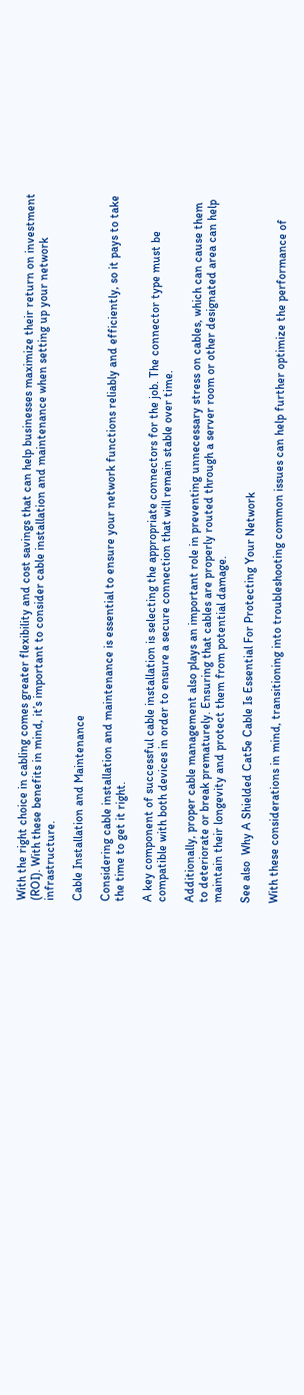With the right choice in cabling comes greater flexibility and cost savings that can help businesses maximize their return on investment (ROI). With these benefits in mind, it’s important to consider cable installation and maintenance when setting up your network infrastructure.

Cable Installation and Maintenance

Considering cable installation and maintenance is essential to ensure your network functions reliably and efficiently, so it pays to take the time to get it right.

A key component of successful cable installation is selecting the appropriate connectors for the job. The connector type must be compatible with both devices in order to ensure a secure connection that will remain stable over time.

Additionally, proper cable management also plays an important role in preventing unnecessary stress on cables, which can cause them to deteriorate or break prematurely. Ensuring that cables are properly routed through a server room or other designated area can help maintain their longevity and protect them from potential damage.

See also  Why A Shielded Cat5e Cable Is Essential For Protecting Your Network

With these considerations in mind, transitioning into troubleshooting common issues can help further optimize the performance of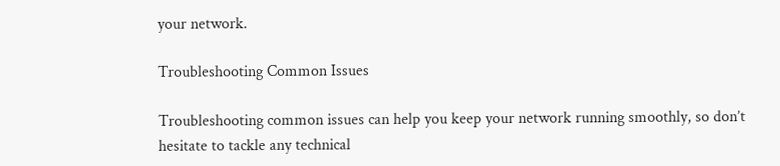your network.

Troubleshooting Common Issues

Troubleshooting common issues can help you keep your network running smoothly, so don’t hesitate to tackle any technical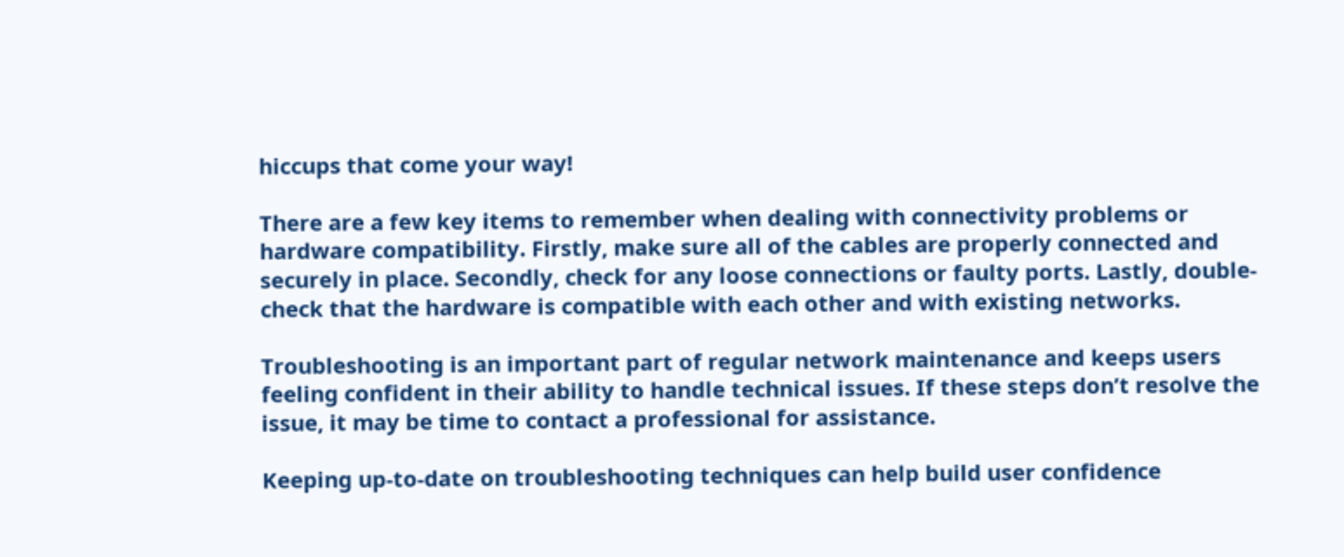hiccups that come your way!

There are a few key items to remember when dealing with connectivity problems or hardware compatibility. Firstly, make sure all of the cables are properly connected and securely in place. Secondly, check for any loose connections or faulty ports. Lastly, double-check that the hardware is compatible with each other and with existing networks.

Troubleshooting is an important part of regular network maintenance and keeps users feeling confident in their ability to handle technical issues. If these steps don’t resolve the issue, it may be time to contact a professional for assistance.

Keeping up-to-date on troubleshooting techniques can help build user confidence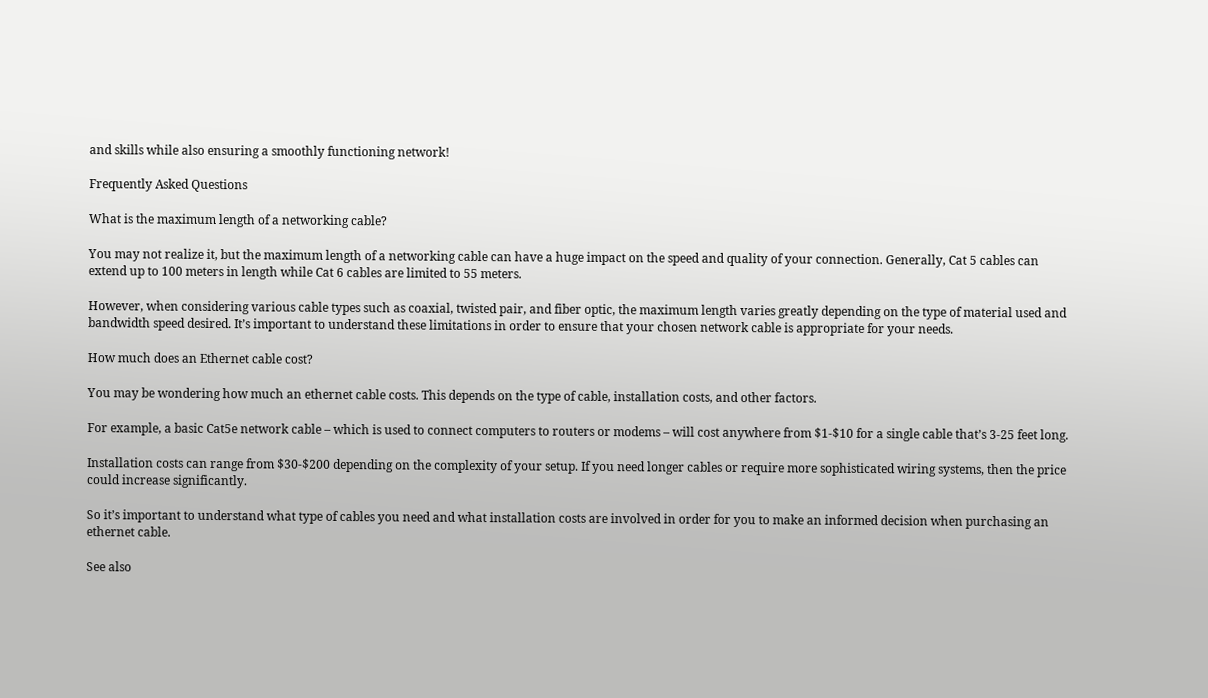and skills while also ensuring a smoothly functioning network!

Frequently Asked Questions

What is the maximum length of a networking cable?

You may not realize it, but the maximum length of a networking cable can have a huge impact on the speed and quality of your connection. Generally, Cat 5 cables can extend up to 100 meters in length while Cat 6 cables are limited to 55 meters.

However, when considering various cable types such as coaxial, twisted pair, and fiber optic, the maximum length varies greatly depending on the type of material used and bandwidth speed desired. It’s important to understand these limitations in order to ensure that your chosen network cable is appropriate for your needs.

How much does an Ethernet cable cost?

You may be wondering how much an ethernet cable costs. This depends on the type of cable, installation costs, and other factors.

For example, a basic Cat5e network cable – which is used to connect computers to routers or modems – will cost anywhere from $1-$10 for a single cable that’s 3-25 feet long.

Installation costs can range from $30-$200 depending on the complexity of your setup. If you need longer cables or require more sophisticated wiring systems, then the price could increase significantly.

So it’s important to understand what type of cables you need and what installation costs are involved in order for you to make an informed decision when purchasing an ethernet cable.

See also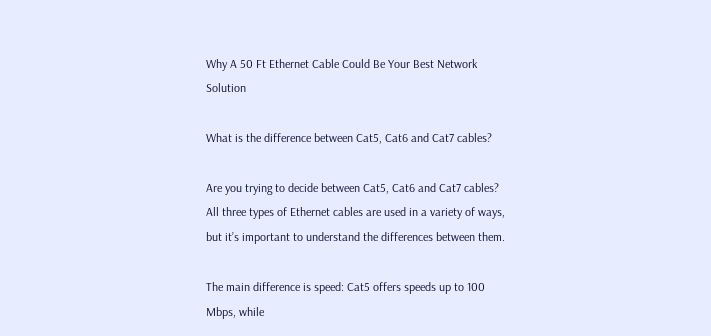Why A 50 Ft Ethernet Cable Could Be Your Best Network Solution

What is the difference between Cat5, Cat6 and Cat7 cables?

Are you trying to decide between Cat5, Cat6 and Cat7 cables? All three types of Ethernet cables are used in a variety of ways, but it’s important to understand the differences between them.

The main difference is speed: Cat5 offers speeds up to 100 Mbps, while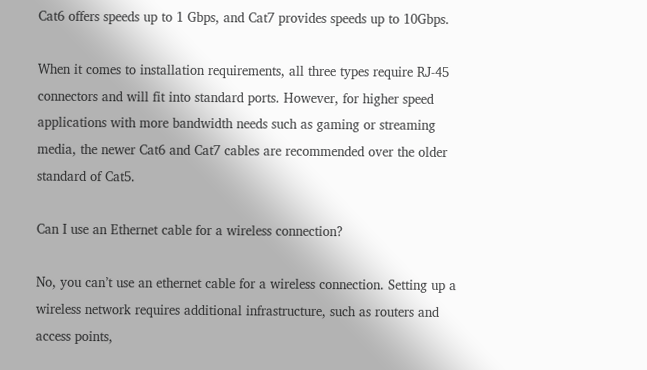Cat6 offers speeds up to 1 Gbps, and Cat7 provides speeds up to 10Gbps.

When it comes to installation requirements, all three types require RJ-45 connectors and will fit into standard ports. However, for higher speed applications with more bandwidth needs such as gaming or streaming media, the newer Cat6 and Cat7 cables are recommended over the older standard of Cat5.

Can I use an Ethernet cable for a wireless connection?

No, you can’t use an ethernet cable for a wireless connection. Setting up a wireless network requires additional infrastructure, such as routers and access points,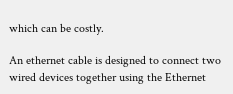which can be costly.

An ethernet cable is designed to connect two wired devices together using the Ethernet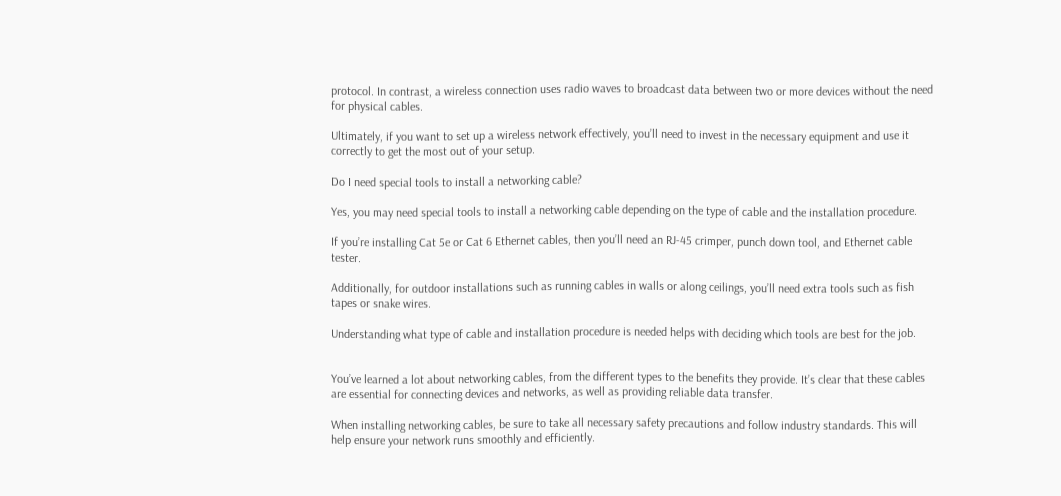protocol. In contrast, a wireless connection uses radio waves to broadcast data between two or more devices without the need for physical cables.

Ultimately, if you want to set up a wireless network effectively, you’ll need to invest in the necessary equipment and use it correctly to get the most out of your setup.

Do I need special tools to install a networking cable?

Yes, you may need special tools to install a networking cable depending on the type of cable and the installation procedure.

If you’re installing Cat 5e or Cat 6 Ethernet cables, then you’ll need an RJ-45 crimper, punch down tool, and Ethernet cable tester.

Additionally, for outdoor installations such as running cables in walls or along ceilings, you’ll need extra tools such as fish tapes or snake wires.

Understanding what type of cable and installation procedure is needed helps with deciding which tools are best for the job.


You’ve learned a lot about networking cables, from the different types to the benefits they provide. It’s clear that these cables are essential for connecting devices and networks, as well as providing reliable data transfer.

When installing networking cables, be sure to take all necessary safety precautions and follow industry standards. This will help ensure your network runs smoothly and efficiently.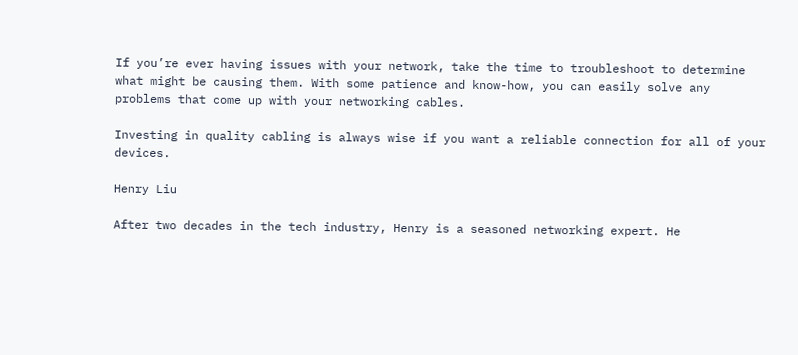If you’re ever having issues with your network, take the time to troubleshoot to determine what might be causing them. With some patience and know-how, you can easily solve any problems that come up with your networking cables.

Investing in quality cabling is always wise if you want a reliable connection for all of your devices.

Henry Liu

After two decades in the tech industry, Henry is a seasoned networking expert. He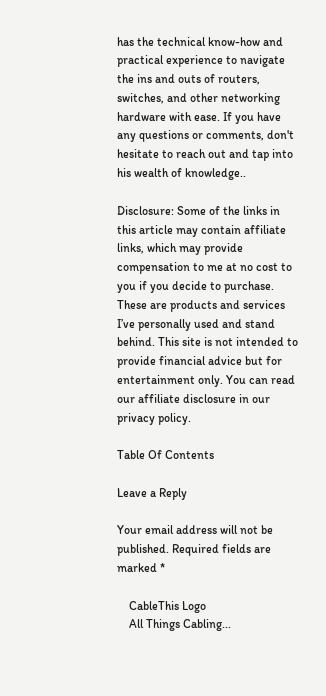has the technical know-how and practical experience to navigate the ins and outs of routers, switches, and other networking hardware with ease. If you have any questions or comments, don't hesitate to reach out and tap into his wealth of knowledge..

Disclosure: Some of the links in this article may contain affiliate links, which may provide compensation to me at no cost to you if you decide to purchase. These are products and services I’ve personally used and stand behind. This site is not intended to provide financial advice but for entertainment only. You can read our affiliate disclosure in our privacy policy.

Table Of Contents

Leave a Reply

Your email address will not be published. Required fields are marked *

    CableThis Logo
    All Things Cabling...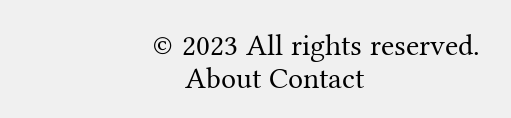© 2023 All rights reserved.
    About Contact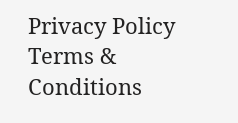Privacy Policy Terms & Conditions